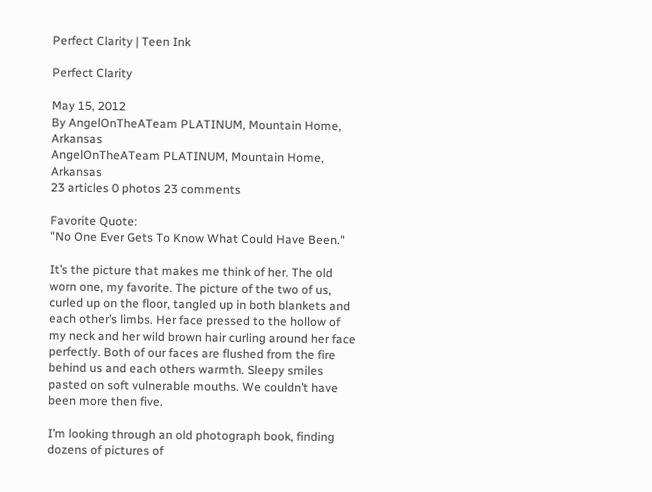Perfect Clarity | Teen Ink

Perfect Clarity

May 15, 2012
By AngelOnTheATeam PLATINUM, Mountain Home, Arkansas
AngelOnTheATeam PLATINUM, Mountain Home, Arkansas
23 articles 0 photos 23 comments

Favorite Quote:
"No One Ever Gets To Know What Could Have Been."

It’s the picture that makes me think of her. The old worn one, my favorite. The picture of the two of us, curled up on the floor, tangled up in both blankets and each other’s limbs. Her face pressed to the hollow of my neck and her wild brown hair curling around her face perfectly. Both of our faces are flushed from the fire behind us and each others warmth. Sleepy smiles pasted on soft vulnerable mouths. We couldn’t have been more then five.

I’m looking through an old photograph book, finding dozens of pictures of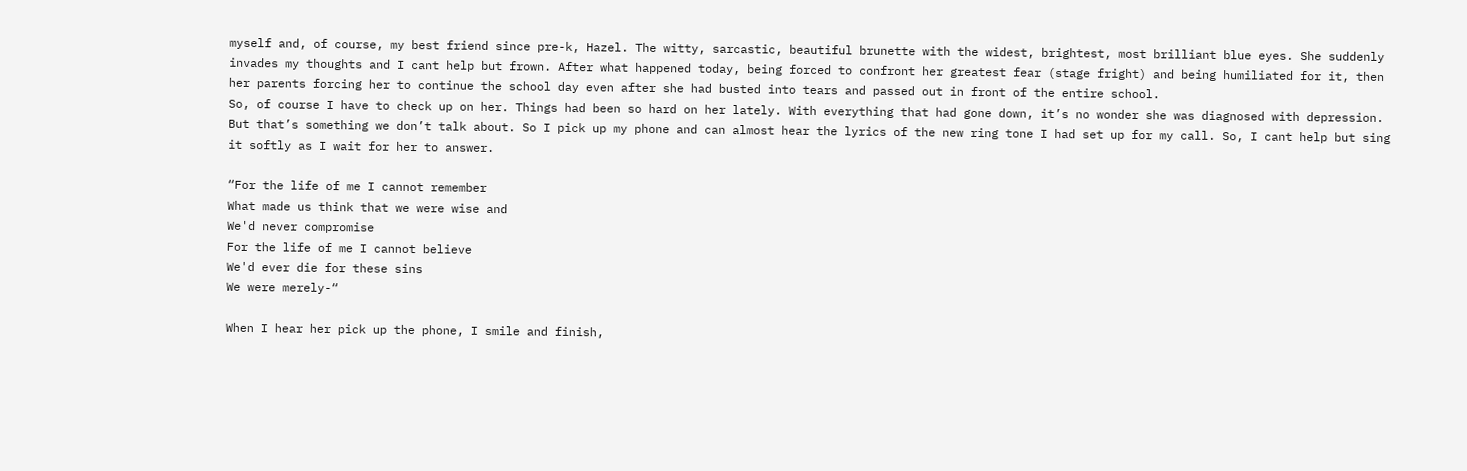myself and, of course, my best friend since pre-k, Hazel. The witty, sarcastic, beautiful brunette with the widest, brightest, most brilliant blue eyes. She suddenly invades my thoughts and I cant help but frown. After what happened today, being forced to confront her greatest fear (stage fright) and being humiliated for it, then her parents forcing her to continue the school day even after she had busted into tears and passed out in front of the entire school.
So, of course I have to check up on her. Things had been so hard on her lately. With everything that had gone down, it’s no wonder she was diagnosed with depression. But that’s something we don’t talk about. So I pick up my phone and can almost hear the lyrics of the new ring tone I had set up for my call. So, I cant help but sing it softly as I wait for her to answer.

“For the life of me I cannot remember
What made us think that we were wise and
We'd never compromise
For the life of me I cannot believe
We'd ever die for these sins
We were merely-“

When I hear her pick up the phone, I smile and finish,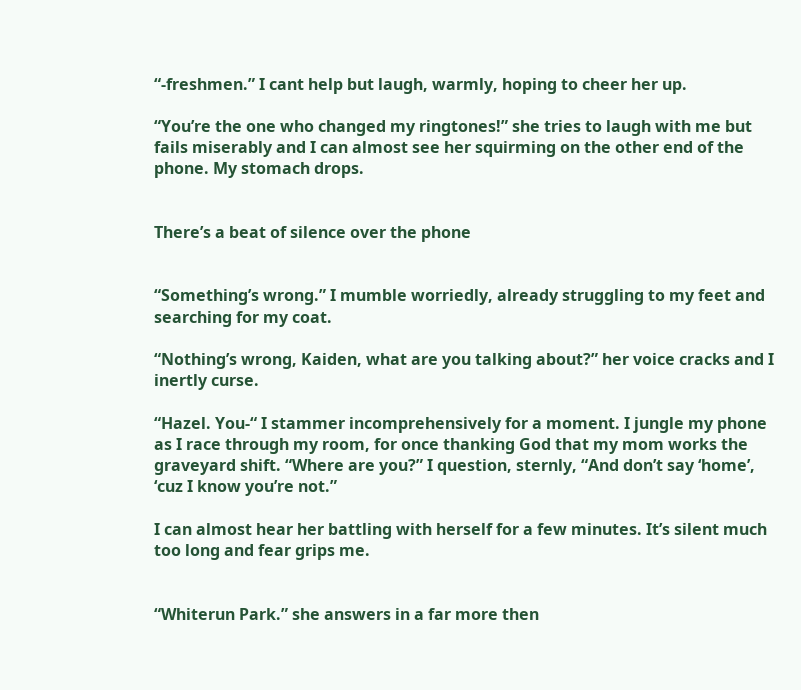“-freshmen.” I cant help but laugh, warmly, hoping to cheer her up.

“You’re the one who changed my ringtones!” she tries to laugh with me but fails miserably and I can almost see her squirming on the other end of the phone. My stomach drops.


There’s a beat of silence over the phone


“Something’s wrong.” I mumble worriedly, already struggling to my feet and searching for my coat.

“Nothing’s wrong, Kaiden, what are you talking about?” her voice cracks and I inertly curse.

“Hazel. You-“ I stammer incomprehensively for a moment. I jungle my phone as I race through my room, for once thanking God that my mom works the graveyard shift. “Where are you?” I question, sternly, “And don’t say ‘home’, ‘cuz I know you’re not.”

I can almost hear her battling with herself for a few minutes. It’s silent much too long and fear grips me.


“Whiterun Park.” she answers in a far more then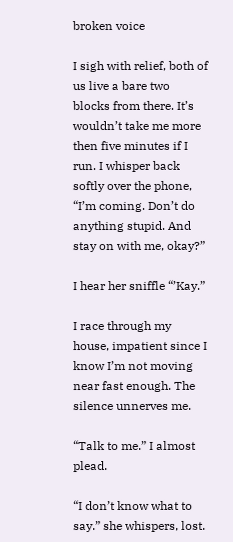broken voice

I sigh with relief, both of us live a bare two blocks from there. It’s wouldn’t take me more then five minutes if I run. I whisper back softly over the phone, “I’m coming. Don’t do anything stupid. And stay on with me, okay?”

I hear her sniffle “’Kay.”

I race through my house, impatient since I know I’m not moving near fast enough. The silence unnerves me.

“Talk to me.” I almost plead.

“I don’t know what to say.” she whispers, lost.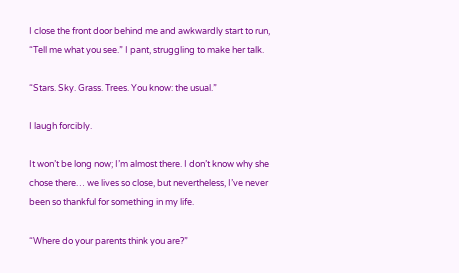I close the front door behind me and awkwardly start to run, “Tell me what you see.” I pant, struggling to make her talk.

“Stars. Sky. Grass. Trees. You know: the usual.”

I laugh forcibly.

It won’t be long now; I’m almost there. I don’t know why she chose there… we lives so close, but nevertheless, I’ve never been so thankful for something in my life.

“Where do your parents think you are?”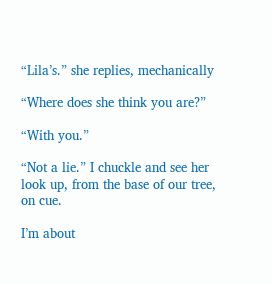“Lila’s.” she replies, mechanically

“Where does she think you are?”

“With you.”

“Not a lie.” I chuckle and see her look up, from the base of our tree, on cue.

I’m about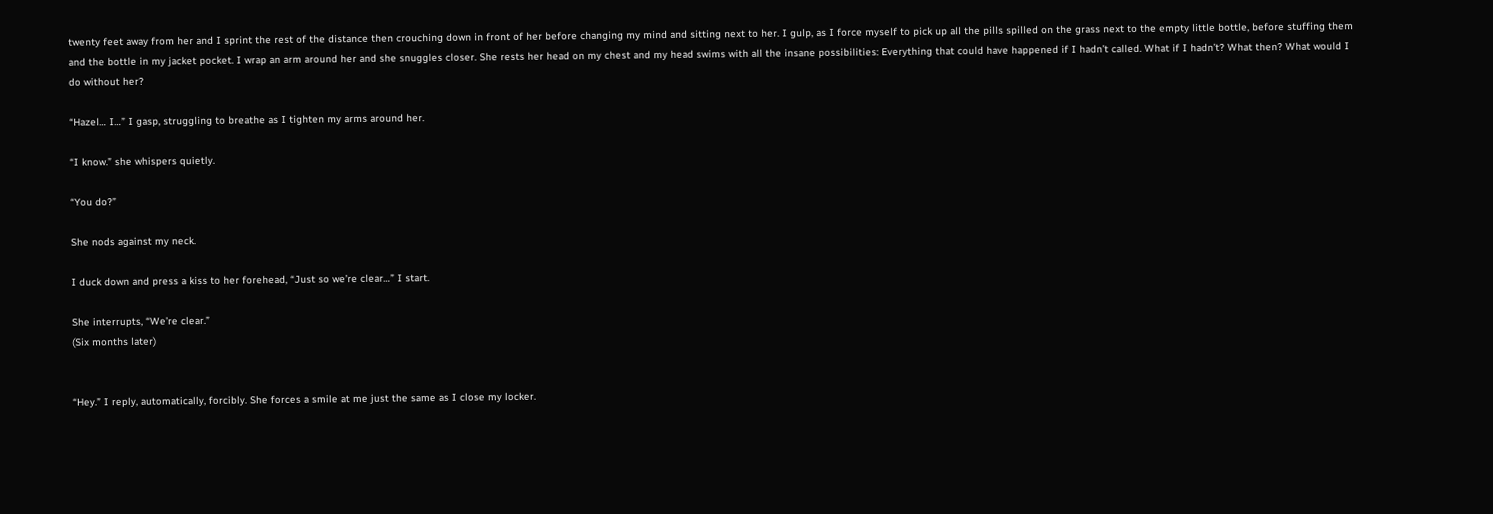twenty feet away from her and I sprint the rest of the distance then crouching down in front of her before changing my mind and sitting next to her. I gulp, as I force myself to pick up all the pills spilled on the grass next to the empty little bottle, before stuffing them and the bottle in my jacket pocket. I wrap an arm around her and she snuggles closer. She rests her head on my chest and my head swims with all the insane possibilities: Everything that could have happened if I hadn’t called. What if I hadn’t? What then? What would I do without her?

“Hazel… I…” I gasp, struggling to breathe as I tighten my arms around her.

“I know.” she whispers quietly.

“You do?”

She nods against my neck.

I duck down and press a kiss to her forehead, “Just so we’re clear…” I start.

She interrupts, “We’re clear.”
(Six months later)


“Hey.” I reply, automatically, forcibly. She forces a smile at me just the same as I close my locker.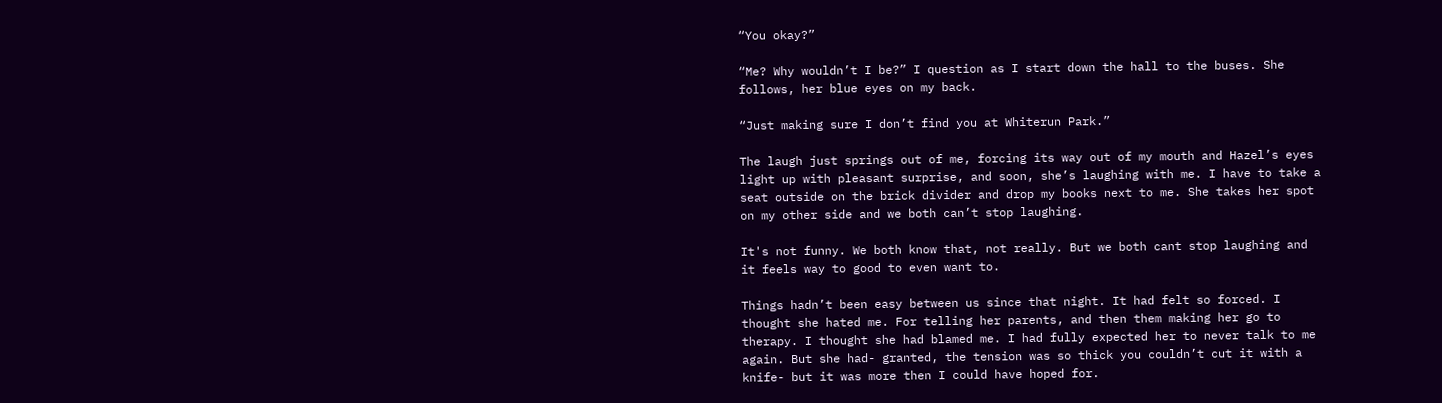“You okay?”

“Me? Why wouldn’t I be?” I question as I start down the hall to the buses. She follows, her blue eyes on my back.

“Just making sure I don’t find you at Whiterun Park.”

The laugh just springs out of me, forcing its way out of my mouth and Hazel’s eyes light up with pleasant surprise, and soon, she’s laughing with me. I have to take a seat outside on the brick divider and drop my books next to me. She takes her spot on my other side and we both can’t stop laughing.

It's not funny. We both know that, not really. But we both cant stop laughing and it feels way to good to even want to.

Things hadn’t been easy between us since that night. It had felt so forced. I thought she hated me. For telling her parents, and then them making her go to therapy. I thought she had blamed me. I had fully expected her to never talk to me again. But she had- granted, the tension was so thick you couldn’t cut it with a knife- but it was more then I could have hoped for.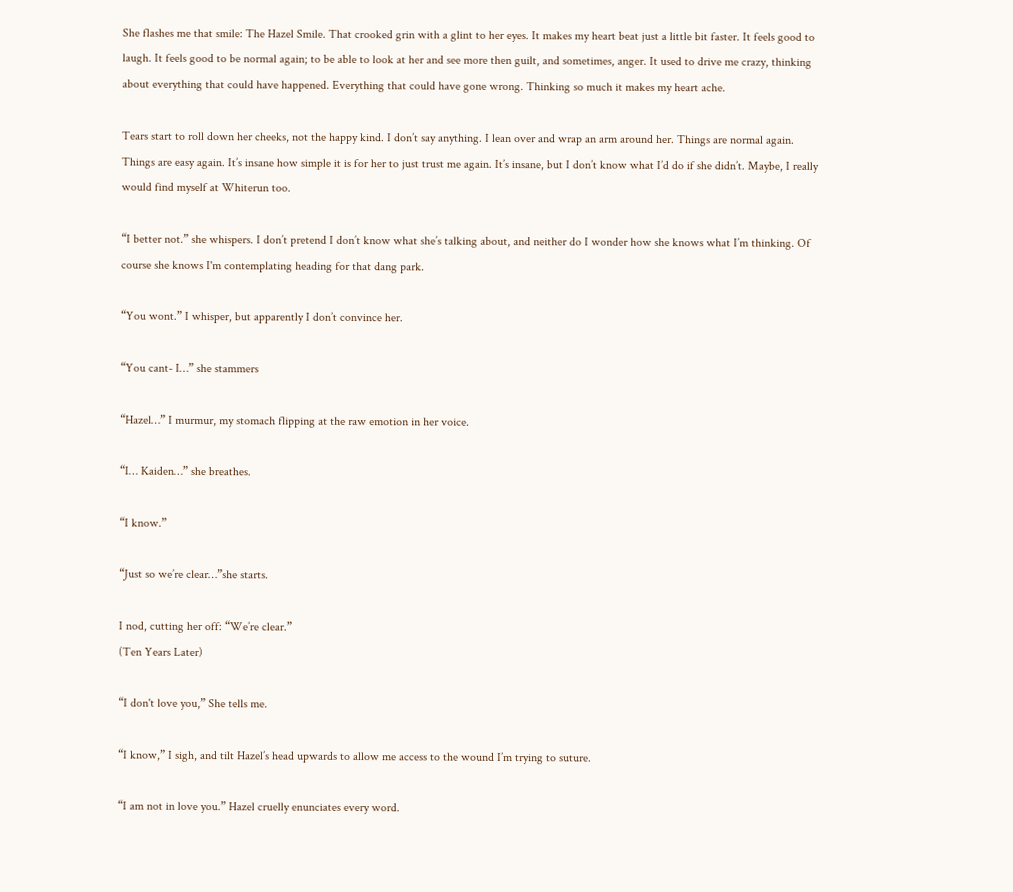She flashes me that smile: The Hazel Smile. That crooked grin with a glint to her eyes. It makes my heart beat just a little bit faster. It feels good to laugh. It feels good to be normal again; to be able to look at her and see more then guilt, and sometimes, anger. It used to drive me crazy, thinking about everything that could have happened. Everything that could have gone wrong. Thinking so much it makes my heart ache.

Tears start to roll down her cheeks, not the happy kind. I don’t say anything. I lean over and wrap an arm around her. Things are normal again. Things are easy again. It’s insane how simple it is for her to just trust me again. It’s insane, but I don’t know what I’d do if she didn’t. Maybe, I really would find myself at Whiterun too.

“I better not.” she whispers. I don’t pretend I don’t know what she’s talking about, and neither do I wonder how she knows what I’m thinking. Of course she knows I'm contemplating heading for that dang park.

“You wont.” I whisper, but apparently I don’t convince her.

“You cant- I…” she stammers

“Hazel…” I murmur, my stomach flipping at the raw emotion in her voice.

“I… Kaiden…” she breathes.

“I know.”

“Just so we’re clear…”she starts.

I nod, cutting her off: “We’re clear.”
(Ten Years Later)

“I don't love you,” She tells me.

“I know,” I sigh, and tilt Hazel’s head upwards to allow me access to the wound I’m trying to suture.

“I am not in love you.” Hazel cruelly enunciates every word.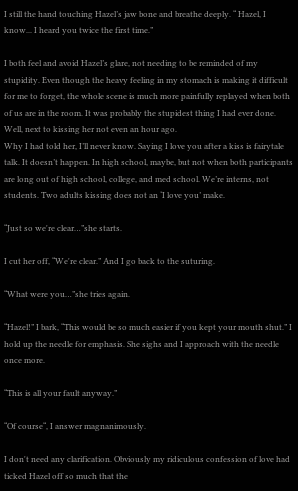I still the hand touching Hazel’s jaw bone and breathe deeply. “ Hazel, I know... I heard you twice the first time.”

I both feel and avoid Hazel’s glare, not needing to be reminded of my stupidity. Even though the heavy feeling in my stomach is making it difficult for me to forget, the whole scene is much more painfully replayed when both of us are in the room. It was probably the stupidest thing I had ever done. Well, next to kissing her not even an hour ago.
Why I had told her, I’ll never know. Saying I love you after a kiss is fairytale talk. It doesn’t happen. In high school, maybe, but not when both participants are long out of high school, college, and med school. We’re interns, not students. Two adults kissing does not an ‘I love you’ make.

“Just so we're clear…”she starts.

I cut her off, “We're clear.” And I go back to the suturing.

“What were you…”she tries again.

“Hazel!” I bark, “This would be so much easier if you kept your mouth shut.” I hold up the needle for emphasis. She sighs and I approach with the needle once more.

“This is all your fault anyway.”

“Of course“, I answer magnanimously.

I don't need any clarification. Obviously my ridiculous confession of love had ticked Hazel off so much that the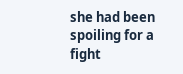she had been spoiling for a fight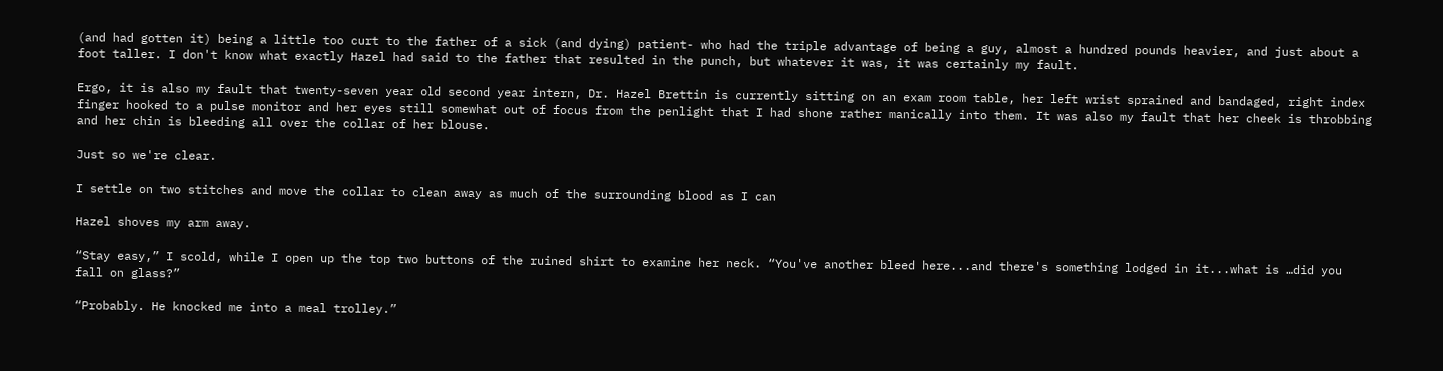(and had gotten it) being a little too curt to the father of a sick (and dying) patient- who had the triple advantage of being a guy, almost a hundred pounds heavier, and just about a foot taller. I don't know what exactly Hazel had said to the father that resulted in the punch, but whatever it was, it was certainly my fault.

Ergo, it is also my fault that twenty-seven year old second year intern, Dr. Hazel Brettin is currently sitting on an exam room table, her left wrist sprained and bandaged, right index finger hooked to a pulse monitor and her eyes still somewhat out of focus from the penlight that I had shone rather manically into them. It was also my fault that her cheek is throbbing and her chin is bleeding all over the collar of her blouse.

Just so we're clear.

I settle on two stitches and move the collar to clean away as much of the surrounding blood as I can

Hazel shoves my arm away.

“Stay easy,” I scold, while I open up the top two buttons of the ruined shirt to examine her neck. “You've another bleed here...and there's something lodged in it...what is …did you fall on glass?”

“Probably. He knocked me into a meal trolley.”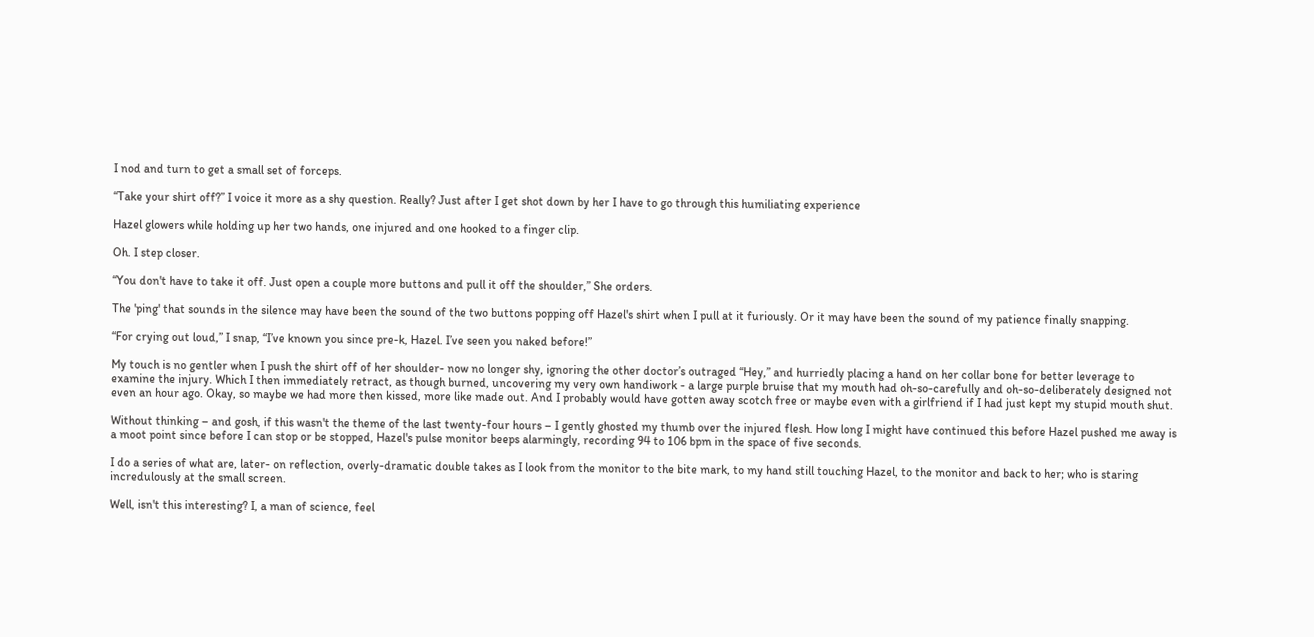I nod and turn to get a small set of forceps.

“Take your shirt off?” I voice it more as a shy question. Really? Just after I get shot down by her I have to go through this humiliating experience

Hazel glowers while holding up her two hands, one injured and one hooked to a finger clip.

Oh. I step closer.

“You don't have to take it off. Just open a couple more buttons and pull it off the shoulder,” She orders.

The 'ping' that sounds in the silence may have been the sound of the two buttons popping off Hazel's shirt when I pull at it furiously. Or it may have been the sound of my patience finally snapping.

“For crying out loud,” I snap, “I’ve known you since pre-k, Hazel. I’ve seen you naked before!”

My touch is no gentler when I push the shirt off of her shoulder- now no longer shy, ignoring the other doctor’s outraged “Hey,” and hurriedly placing a hand on her collar bone for better leverage to examine the injury. Which I then immediately retract, as though burned, uncovering my very own handiwork - a large purple bruise that my mouth had oh-so-carefully and oh-so-deliberately designed not even an hour ago. Okay, so maybe we had more then kissed, more like made out. And I probably would have gotten away scotch free or maybe even with a girlfriend if I had just kept my stupid mouth shut.

Without thinking – and gosh, if this wasn't the theme of the last twenty-four hours – I gently ghosted my thumb over the injured flesh. How long I might have continued this before Hazel pushed me away is a moot point since before I can stop or be stopped, Hazel's pulse monitor beeps alarmingly, recording 94 to 106 bpm in the space of five seconds.

I do a series of what are, later- on reflection, overly-dramatic double takes as I look from the monitor to the bite mark, to my hand still touching Hazel, to the monitor and back to her; who is staring incredulously at the small screen.

Well, isn't this interesting? I, a man of science, feel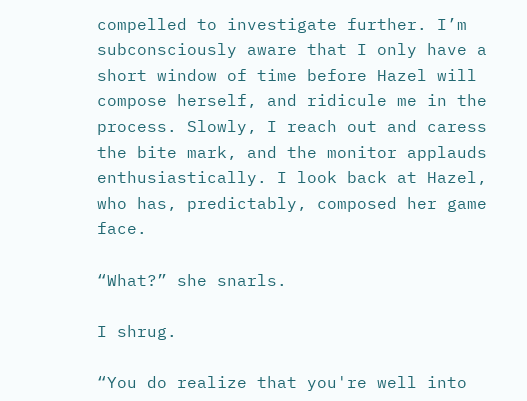compelled to investigate further. I’m subconsciously aware that I only have a short window of time before Hazel will compose herself, and ridicule me in the process. Slowly, I reach out and caress the bite mark, and the monitor applauds enthusiastically. I look back at Hazel, who has, predictably, composed her game face.

“What?” she snarls.

I shrug.

“You do realize that you're well into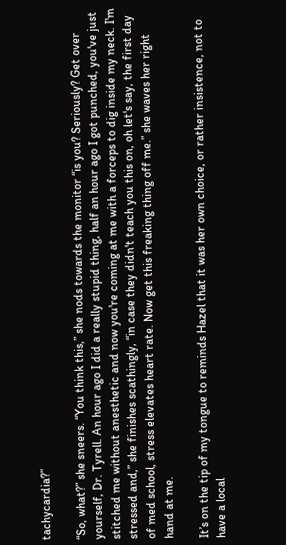tachycardia?”

“So, what?” she sneers. “You think this,” she nods towards the monitor “is you? Seriously? Get over yourself, Dr. Tyrell. An hour ago I did a really stupid thing, half an hour ago I got punched, you've just stitched me without anesthetic and now you're coming at me with a forceps to dig inside my neck. I'm stressed and,” she finishes scathingly, “in case they didn't teach you this on, oh let's say, the first day of med school, stress elevates heart rate. Now get this freaking thing off me.” she waves her right hand at me.

It’s on the tip of my tongue to reminds Hazel that it was her own choice, or rather insistence, not to have a local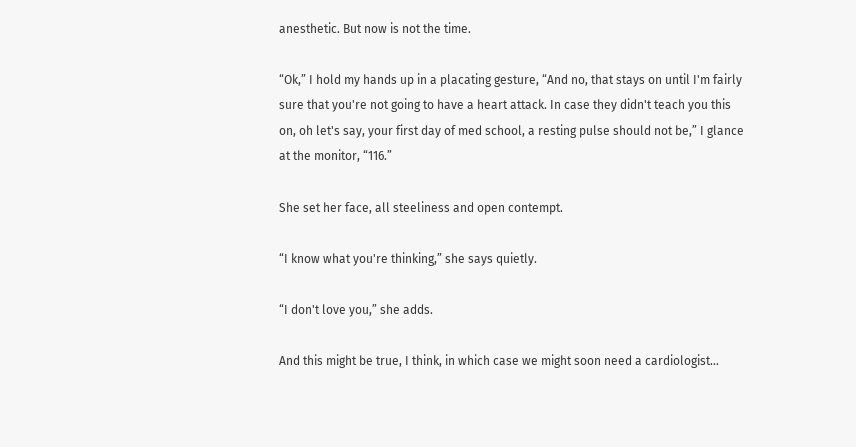anesthetic. But now is not the time.

“Ok,” I hold my hands up in a placating gesture, “And no, that stays on until I'm fairly sure that you're not going to have a heart attack. In case they didn't teach you this on, oh let's say, your first day of med school, a resting pulse should not be,” I glance at the monitor, “116.”

She set her face, all steeliness and open contempt.

“I know what you're thinking,” she says quietly.

“I don't love you,” she adds.

And this might be true, I think, in which case we might soon need a cardiologist…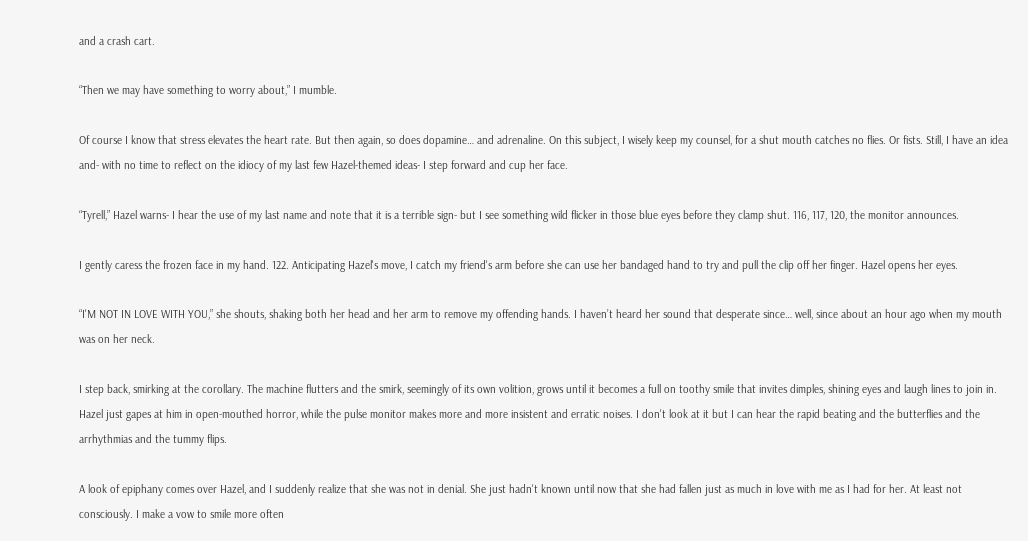and a crash cart.

“Then we may have something to worry about,” I mumble.

Of course I know that stress elevates the heart rate. But then again, so does dopamine… and adrenaline. On this subject, I wisely keep my counsel, for a shut mouth catches no flies. Or fists. Still, I have an idea and- with no time to reflect on the idiocy of my last few Hazel-themed ideas- I step forward and cup her face.

“Tyrell,” Hazel warns- I hear the use of my last name and note that it is a terrible sign- but I see something wild flicker in those blue eyes before they clamp shut. 116, 117, 120, the monitor announces.

I gently caress the frozen face in my hand. 122. Anticipating Hazel's move, I catch my friend's arm before she can use her bandaged hand to try and pull the clip off her finger. Hazel opens her eyes.

“I'M NOT IN LOVE WITH YOU,” she shouts, shaking both her head and her arm to remove my offending hands. I haven’t heard her sound that desperate since… well, since about an hour ago when my mouth was on her neck.

I step back, smirking at the corollary. The machine flutters and the smirk, seemingly of its own volition, grows until it becomes a full on toothy smile that invites dimples, shining eyes and laugh lines to join in. Hazel just gapes at him in open-mouthed horror, while the pulse monitor makes more and more insistent and erratic noises. I don't look at it but I can hear the rapid beating and the butterflies and the arrhythmias and the tummy flips.

A look of epiphany comes over Hazel, and I suddenly realize that she was not in denial. She just hadn't known until now that she had fallen just as much in love with me as I had for her. At least not consciously. I make a vow to smile more often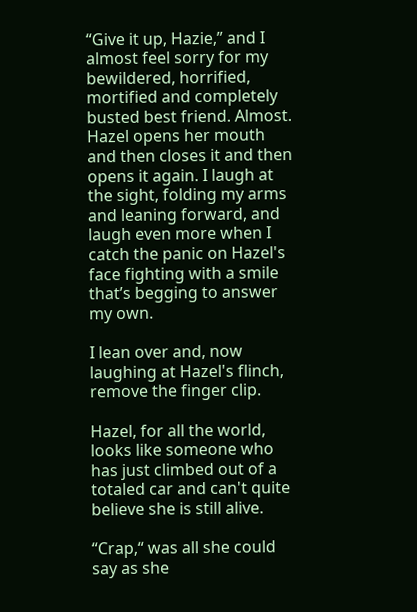“Give it up, Hazie,” and I almost feel sorry for my bewildered, horrified, mortified and completely busted best friend. Almost. Hazel opens her mouth and then closes it and then opens it again. I laugh at the sight, folding my arms and leaning forward, and laugh even more when I catch the panic on Hazel's face fighting with a smile that’s begging to answer my own.

I lean over and, now laughing at Hazel's flinch, remove the finger clip.

Hazel, for all the world, looks like someone who has just climbed out of a totaled car and can't quite believe she is still alive.

“Crap,“ was all she could say as she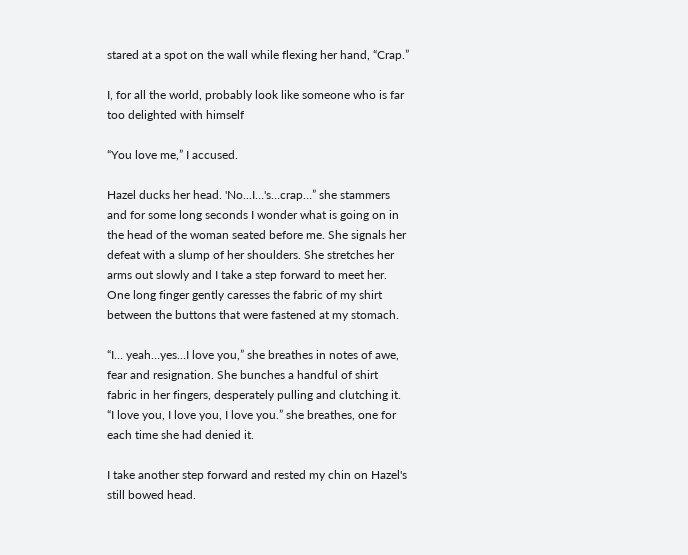stared at a spot on the wall while flexing her hand, “Crap.”

I, for all the world, probably look like someone who is far too delighted with himself

“You love me,” I accused.

Hazel ducks her head. 'No...I…'s…crap…” she stammers and for some long seconds I wonder what is going on in the head of the woman seated before me. She signals her defeat with a slump of her shoulders. She stretches her arms out slowly and I take a step forward to meet her. One long finger gently caresses the fabric of my shirt between the buttons that were fastened at my stomach.

“I… yeah…yes…I love you,” she breathes in notes of awe, fear and resignation. She bunches a handful of shirt fabric in her fingers, desperately pulling and clutching it. “I love you, I love you, I love you.” she breathes, one for each time she had denied it.

I take another step forward and rested my chin on Hazel's still bowed head.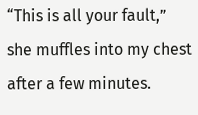“This is all your fault,” she muffles into my chest after a few minutes.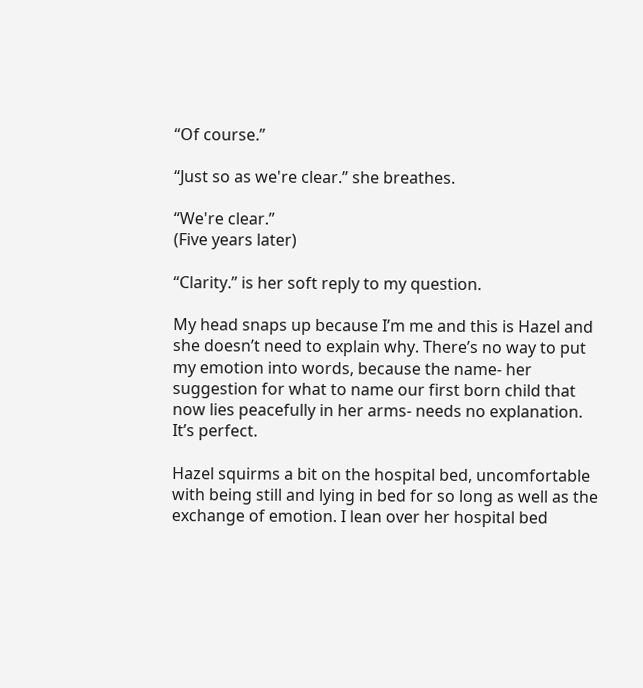“Of course.”

“Just so as we're clear.” she breathes.

“We're clear.”
(Five years later)

“Clarity.” is her soft reply to my question.

My head snaps up because I’m me and this is Hazel and she doesn’t need to explain why. There’s no way to put my emotion into words, because the name- her suggestion for what to name our first born child that now lies peacefully in her arms- needs no explanation. It’s perfect.

Hazel squirms a bit on the hospital bed, uncomfortable with being still and lying in bed for so long as well as the exchange of emotion. I lean over her hospital bed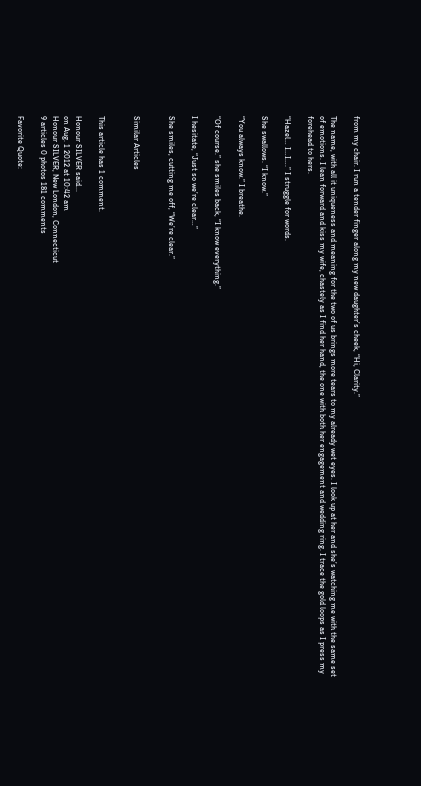from my chair. I run a tender finger along my new daughter’s cheek, “Hi, Clarity.”

The name, with all it uniqueness and meaning for the two of us brings more tears to my already wet eyes. I look up at her and she’s watching me with the same set of emotions. I lean forward and kiss my wife, chastely as I find her hand, the one with both her engagement and wedding ring. I trace the gold loops as I press my forehead to hers.

“Hazel… I…I….” I struggle for words.

She swallows. “I know.”

“You always know.” I breathe.

“Of course.” she smiles back, “I know everything.”

I hesitate, “Just so we’re clear…”

She smiles, cutting me off, “We’re clear.”


Similar Articles


This article has 1 comment.

Honour SILVER said...
on Aug. 1 2012 at 10:42 am
Honour SILVER, New London, Connecticut
9 articles 0 photos 181 comments

Favorite Quote: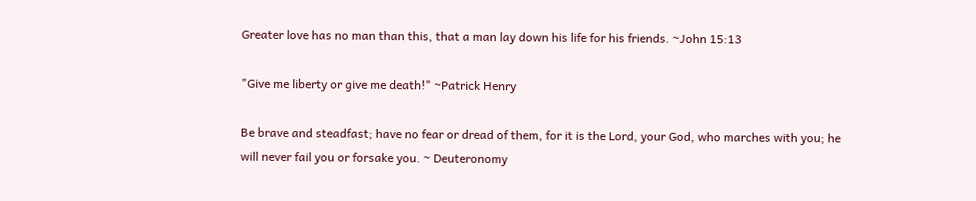Greater love has no man than this, that a man lay down his life for his friends. ~John 15:13

"Give me liberty or give me death!" ~Patrick Henry

Be brave and steadfast; have no fear or dread of them, for it is the Lord, your God, who marches with you; he will never fail you or forsake you. ~ Deuteronomy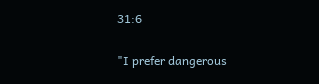31:6

"I prefer dangerous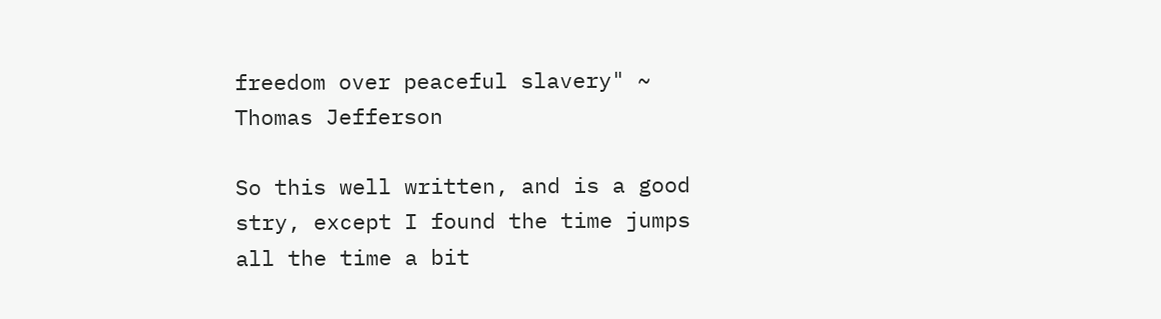freedom over peaceful slavery" ~ Thomas Jefferson

So this well written, and is a good stry, except I found the time jumps all the time a bit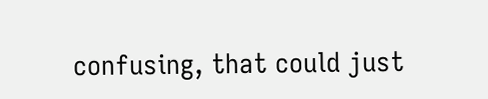confusing, that could just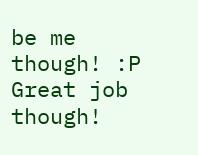be me though! :P  Great job though!